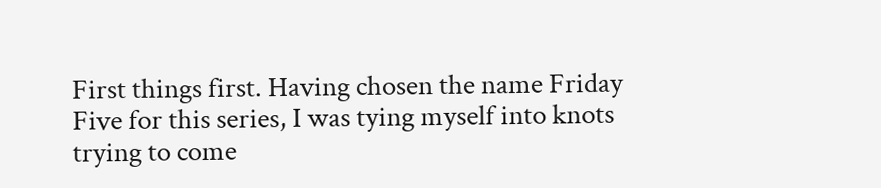First things first. Having chosen the name Friday Five for this series, I was tying myself into knots trying to come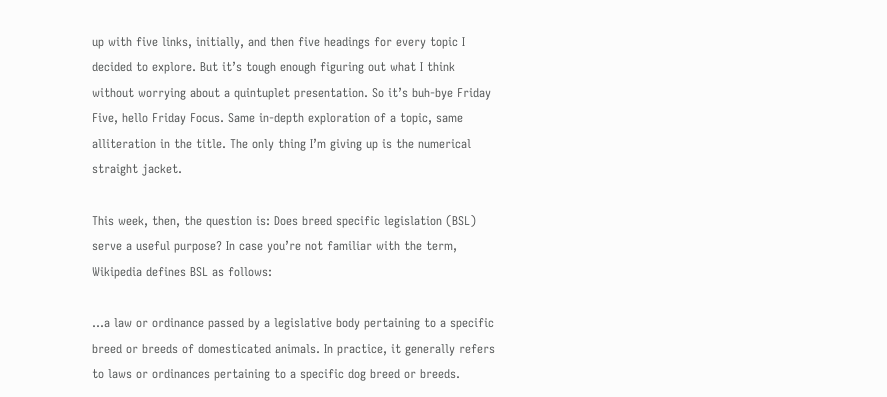up with five links, initially, and then five headings for every topic I decided to explore. But it’s tough enough figuring out what I think without worrying about a quintuplet presentation. So it’s buh-bye Friday Five, hello Friday Focus. Same in-depth exploration of a topic, same alliteration in the title. The only thing I’m giving up is the numerical straight jacket.

This week, then, the question is: Does breed specific legislation (BSL) serve a useful purpose? In case you’re not familiar with the term, Wikipedia defines BSL as follows:

…a law or ordinance passed by a legislative body pertaining to a specific breed or breeds of domesticated animals. In practice, it generally refers to laws or ordinances pertaining to a specific dog breed or breeds.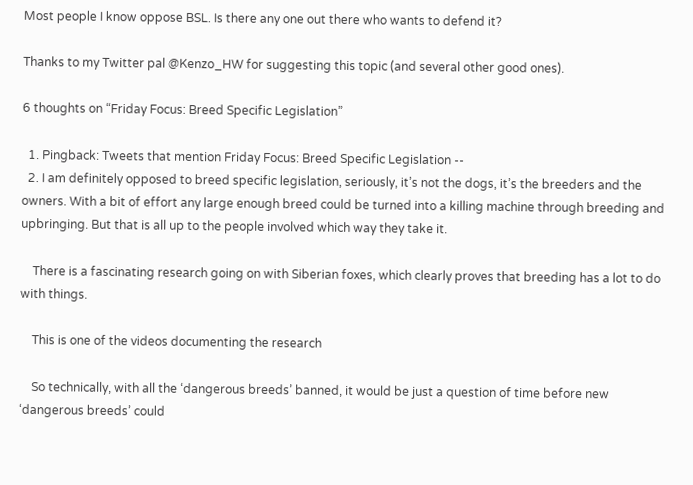Most people I know oppose BSL. Is there any one out there who wants to defend it?

Thanks to my Twitter pal @Kenzo_HW for suggesting this topic (and several other good ones).

6 thoughts on “Friday Focus: Breed Specific Legislation”

  1. Pingback: Tweets that mention Friday Focus: Breed Specific Legislation --
  2. I am definitely opposed to breed specific legislation, seriously, it’s not the dogs, it’s the breeders and the owners. With a bit of effort any large enough breed could be turned into a killing machine through breeding and upbringing. But that is all up to the people involved which way they take it.

    There is a fascinating research going on with Siberian foxes, which clearly proves that breeding has a lot to do with things.

    This is one of the videos documenting the research

    So technically, with all the ‘dangerous breeds’ banned, it would be just a question of time before new ‘dangerous breeds’ could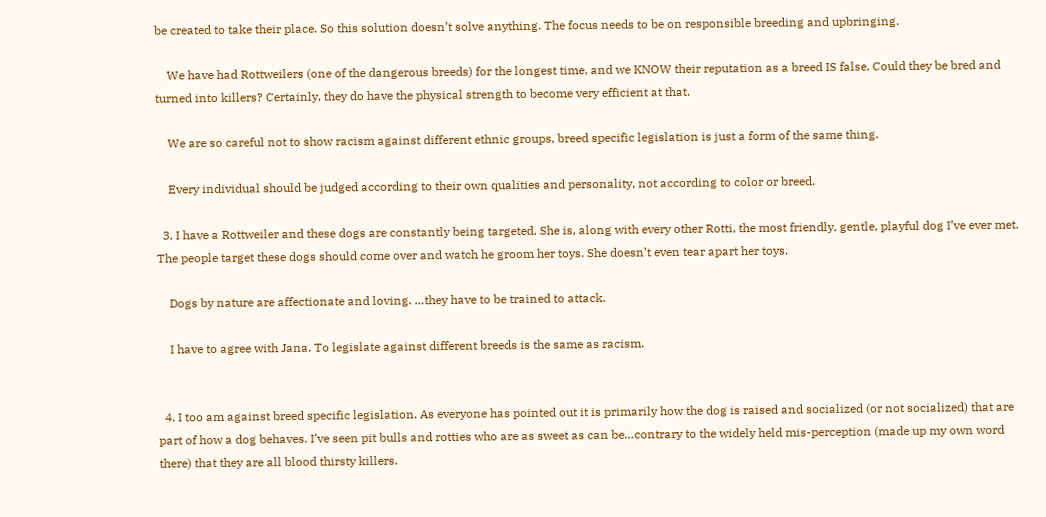be created to take their place. So this solution doesn’t solve anything. The focus needs to be on responsible breeding and upbringing.

    We have had Rottweilers (one of the dangerous breeds) for the longest time, and we KNOW their reputation as a breed IS false. Could they be bred and turned into killers? Certainly, they do have the physical strength to become very efficient at that.

    We are so careful not to show racism against different ethnic groups, breed specific legislation is just a form of the same thing.

    Every individual should be judged according to their own qualities and personality, not according to color or breed.

  3. I have a Rottweiler and these dogs are constantly being targeted. She is, along with every other Rotti, the most friendly, gentle, playful dog I’ve ever met. The people target these dogs should come over and watch he groom her toys. She doesn’t even tear apart her toys.

    Dogs by nature are affectionate and loving. …they have to be trained to attack.

    I have to agree with Jana. To legislate against different breeds is the same as racism.


  4. I too am against breed specific legislation. As everyone has pointed out it is primarily how the dog is raised and socialized (or not socialized) that are part of how a dog behaves. I’ve seen pit bulls and rotties who are as sweet as can be…contrary to the widely held mis-perception (made up my own word there) that they are all blood thirsty killers.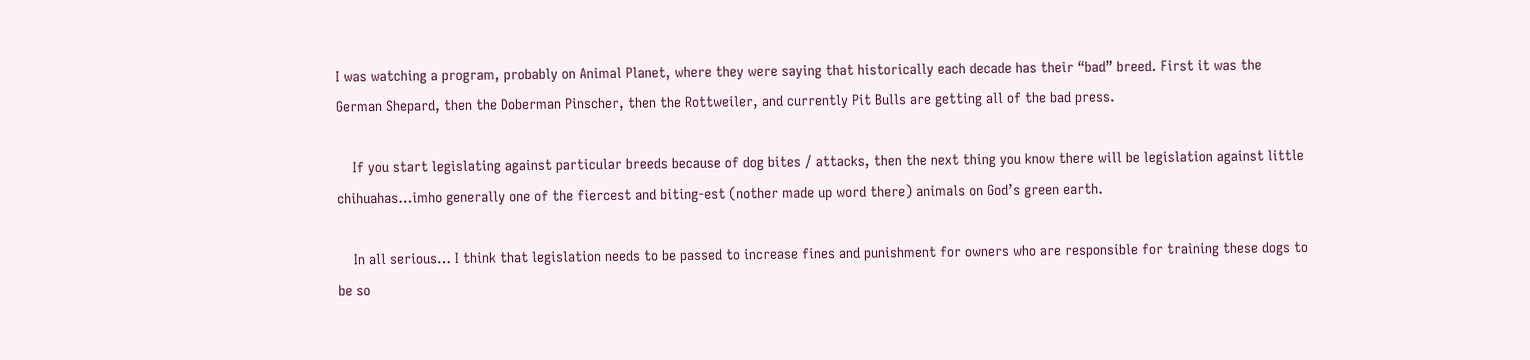I was watching a program, probably on Animal Planet, where they were saying that historically each decade has their “bad” breed. First it was the German Shepard, then the Doberman Pinscher, then the Rottweiler, and currently Pit Bulls are getting all of the bad press.

    If you start legislating against particular breeds because of dog bites / attacks, then the next thing you know there will be legislation against little chihuahas…imho generally one of the fiercest and biting-est (nother made up word there) animals on God’s green earth.

    In all serious… I think that legislation needs to be passed to increase fines and punishment for owners who are responsible for training these dogs to be so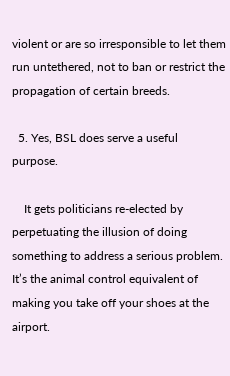violent or are so irresponsible to let them run untethered, not to ban or restrict the propagation of certain breeds.

  5. Yes, BSL does serve a useful purpose.

    It gets politicians re-elected by perpetuating the illusion of doing something to address a serious problem. It’s the animal control equivalent of making you take off your shoes at the airport.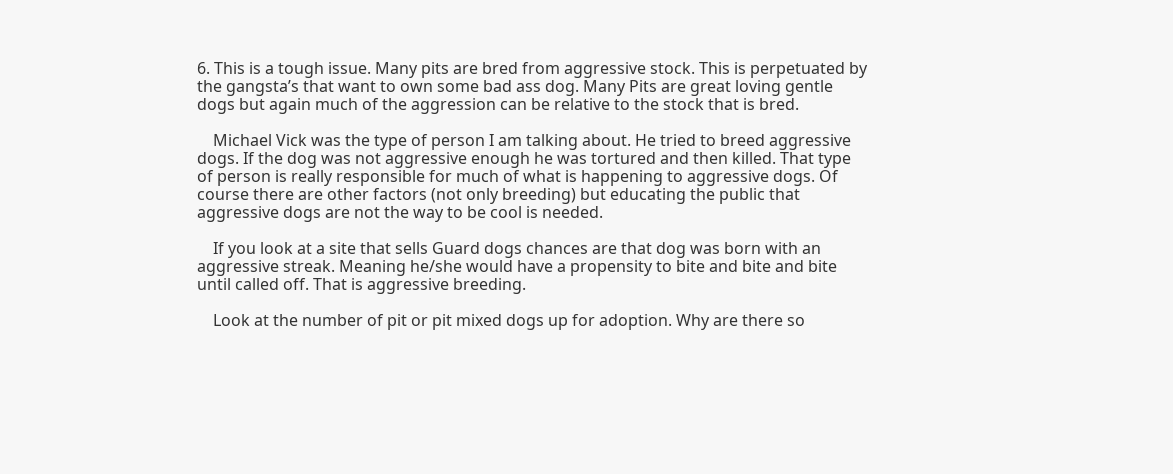6. This is a tough issue. Many pits are bred from aggressive stock. This is perpetuated by the gangsta’s that want to own some bad ass dog. Many Pits are great loving gentle dogs but again much of the aggression can be relative to the stock that is bred.

    Michael Vick was the type of person I am talking about. He tried to breed aggressive dogs. If the dog was not aggressive enough he was tortured and then killed. That type of person is really responsible for much of what is happening to aggressive dogs. Of course there are other factors (not only breeding) but educating the public that aggressive dogs are not the way to be cool is needed.

    If you look at a site that sells Guard dogs chances are that dog was born with an aggressive streak. Meaning he/she would have a propensity to bite and bite and bite until called off. That is aggressive breeding.

    Look at the number of pit or pit mixed dogs up for adoption. Why are there so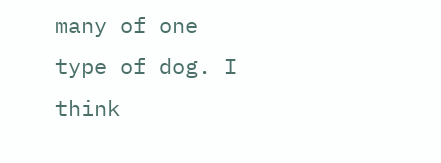many of one type of dog. I think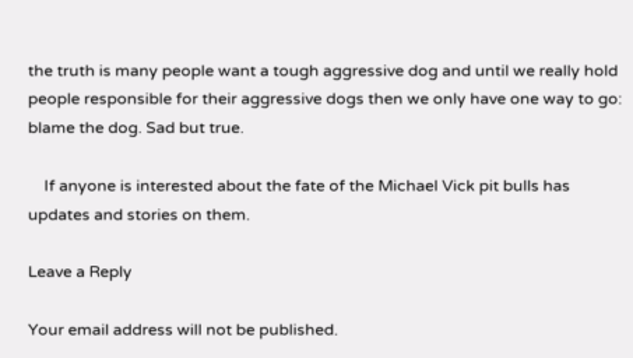the truth is many people want a tough aggressive dog and until we really hold people responsible for their aggressive dogs then we only have one way to go: blame the dog. Sad but true.

    If anyone is interested about the fate of the Michael Vick pit bulls has updates and stories on them.

Leave a Reply

Your email address will not be published.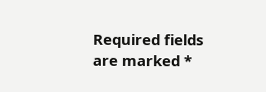Required fields are marked *